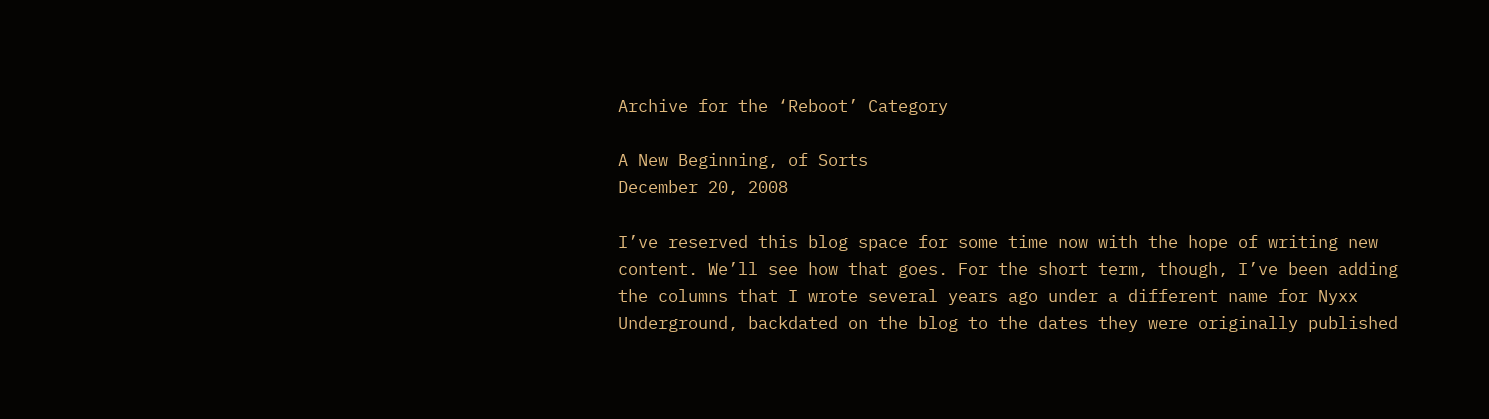Archive for the ‘Reboot’ Category

A New Beginning, of Sorts
December 20, 2008

I’ve reserved this blog space for some time now with the hope of writing new content. We’ll see how that goes. For the short term, though, I’ve been adding the columns that I wrote several years ago under a different name for Nyxx Underground, backdated on the blog to the dates they were originally published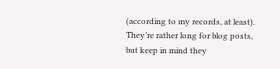(according to my records, at least). They’re rather long for blog posts, but keep in mind they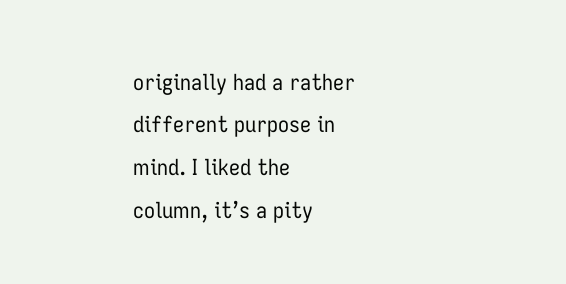originally had a rather different purpose in mind. I liked the column, it’s a pity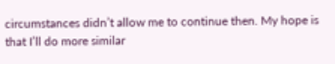circumstances didn’t allow me to continue then. My hope is that I’ll do more similar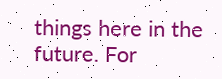things here in the future. For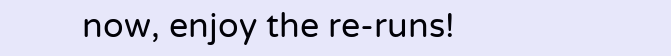now, enjoy the re-runs!